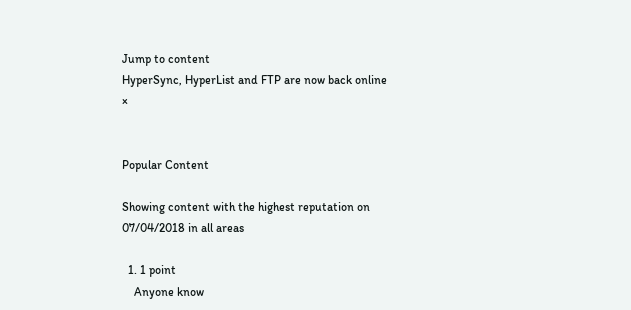Jump to content
HyperSync, HyperList and FTP are now back online ×


Popular Content

Showing content with the highest reputation on 07/04/2018 in all areas

  1. 1 point
    Anyone know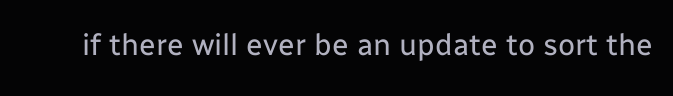if there will ever be an update to sort the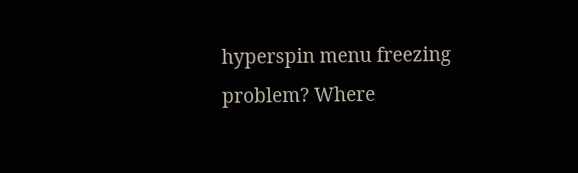hyperspin menu freezing problem? Where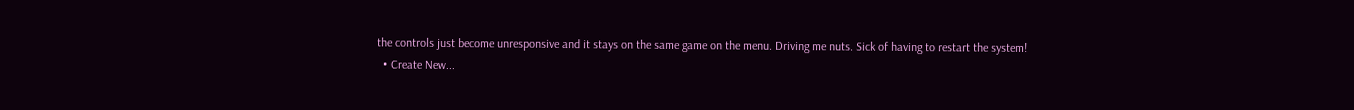the controls just become unresponsive and it stays on the same game on the menu. Driving me nuts. Sick of having to restart the system!
  • Create New...